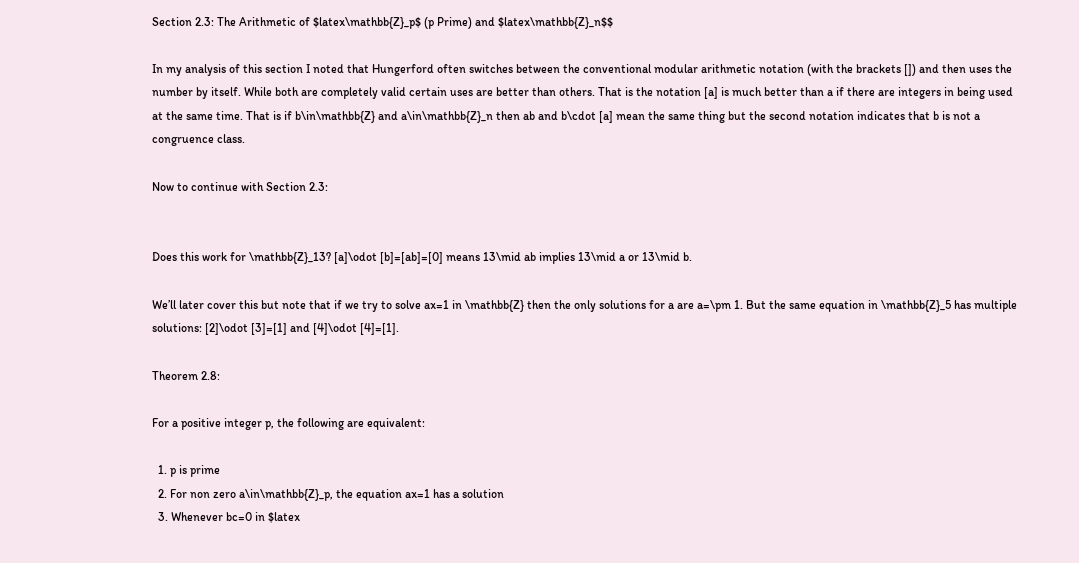Section 2.3: The Arithmetic of $latex\mathbb{Z}_p$ (p Prime) and $latex\mathbb{Z}_n$$

In my analysis of this section I noted that Hungerford often switches between the conventional modular arithmetic notation (with the brackets []) and then uses the number by itself. While both are completely valid certain uses are better than others. That is the notation [a] is much better than a if there are integers in being used at the same time. That is if b\in\mathbb{Z} and a\in\mathbb{Z}_n then ab and b\cdot [a] mean the same thing but the second notation indicates that b is not a congruence class.

Now to continue with Section 2.3:


Does this work for \mathbb{Z}_13? [a]\odot [b]=[ab]=[0] means 13\mid ab implies 13\mid a or 13\mid b.

We’ll later cover this but note that if we try to solve ax=1 in \mathbb{Z} then the only solutions for a are a=\pm 1. But the same equation in \mathbb{Z}_5 has multiple solutions: [2]\odot [3]=[1] and [4]\odot [4]=[1].

Theorem 2.8:

For a positive integer p, the following are equivalent:

  1. p is prime
  2. For non zero a\in\mathbb{Z}_p, the equation ax=1 has a solution
  3. Whenever bc=0 in $latex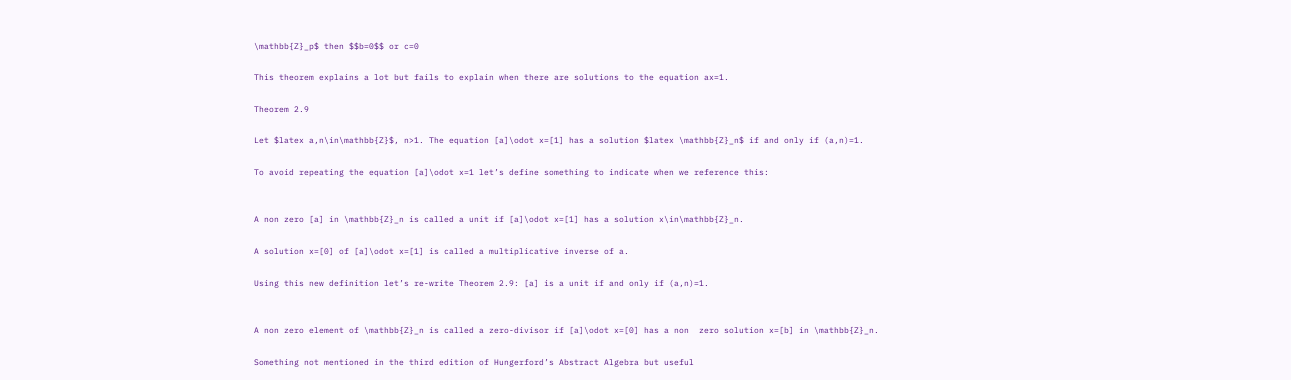\mathbb{Z}_p$ then $$b=0$$ or c=0

This theorem explains a lot but fails to explain when there are solutions to the equation ax=1.

Theorem 2.9

Let $latex a,n\in\mathbb{Z}$, n>1. The equation [a]\odot x=[1] has a solution $latex \mathbb{Z}_n$ if and only if (a,n)=1.

To avoid repeating the equation [a]\odot x=1 let’s define something to indicate when we reference this:


A non zero [a] in \mathbb{Z}_n is called a unit if [a]\odot x=[1] has a solution x\in\mathbb{Z}_n.

A solution x=[0] of [a]\odot x=[1] is called a multiplicative inverse of a.

Using this new definition let’s re-write Theorem 2.9: [a] is a unit if and only if (a,n)=1.


A non zero element of \mathbb{Z}_n is called a zero-divisor if [a]\odot x=[0] has a non  zero solution x=[b] in \mathbb{Z}_n.

Something not mentioned in the third edition of Hungerford’s Abstract Algebra but useful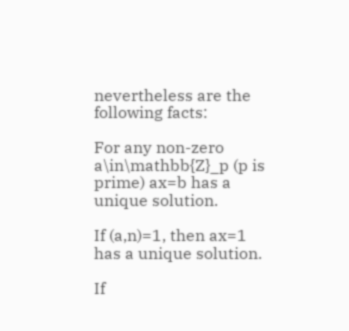nevertheless are the following facts:

For any non-zero a\in\mathbb{Z}_p (p is prime) ax=b has a unique solution.

If (a,n)=1, then ax=1 has a unique solution.

If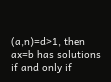(a,n)=d>1, then ax=b has solutions if and only if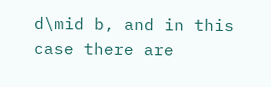d\mid b, and in this case there are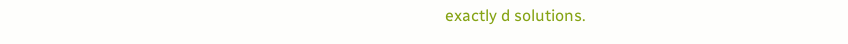exactly d solutions.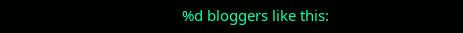%d bloggers like this: